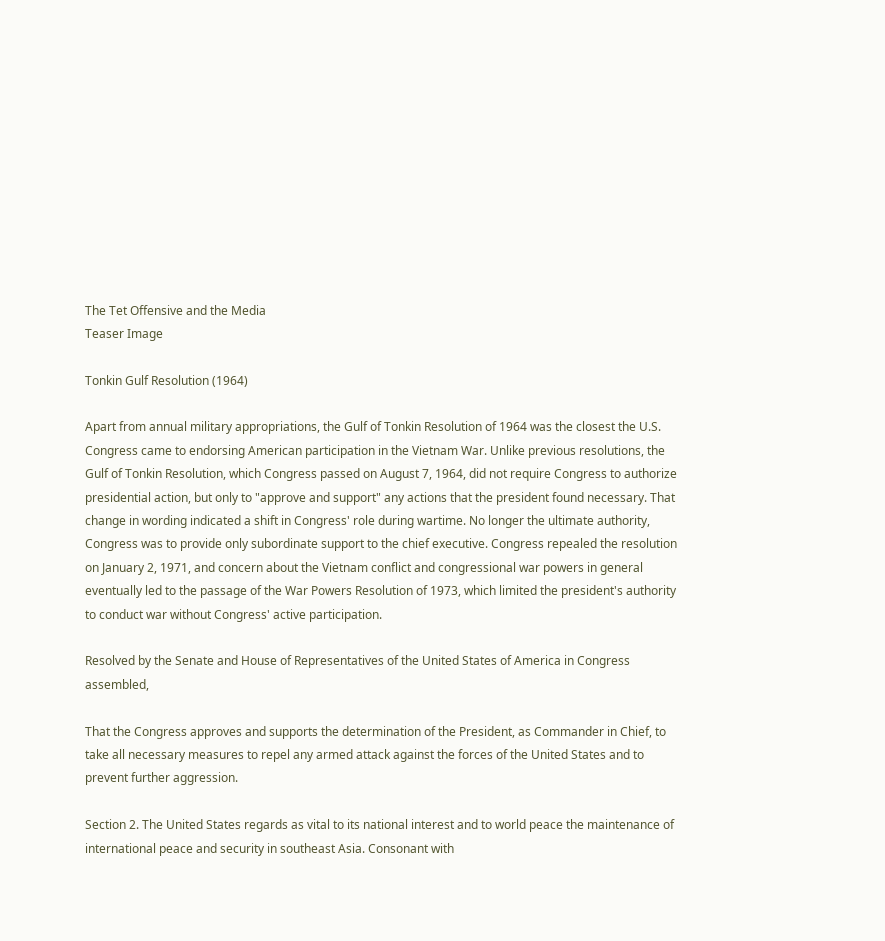The Tet Offensive and the Media
Teaser Image

Tonkin Gulf Resolution (1964)

Apart from annual military appropriations, the Gulf of Tonkin Resolution of 1964 was the closest the U.S. Congress came to endorsing American participation in the Vietnam War. Unlike previous resolutions, the Gulf of Tonkin Resolution, which Congress passed on August 7, 1964, did not require Congress to authorize presidential action, but only to "approve and support" any actions that the president found necessary. That change in wording indicated a shift in Congress' role during wartime. No longer the ultimate authority, Congress was to provide only subordinate support to the chief executive. Congress repealed the resolution on January 2, 1971, and concern about the Vietnam conflict and congressional war powers in general eventually led to the passage of the War Powers Resolution of 1973, which limited the president's authority to conduct war without Congress' active participation.

Resolved by the Senate and House of Representatives of the United States of America in Congress assembled,

That the Congress approves and supports the determination of the President, as Commander in Chief, to take all necessary measures to repel any armed attack against the forces of the United States and to prevent further aggression.

Section 2. The United States regards as vital to its national interest and to world peace the maintenance of international peace and security in southeast Asia. Consonant with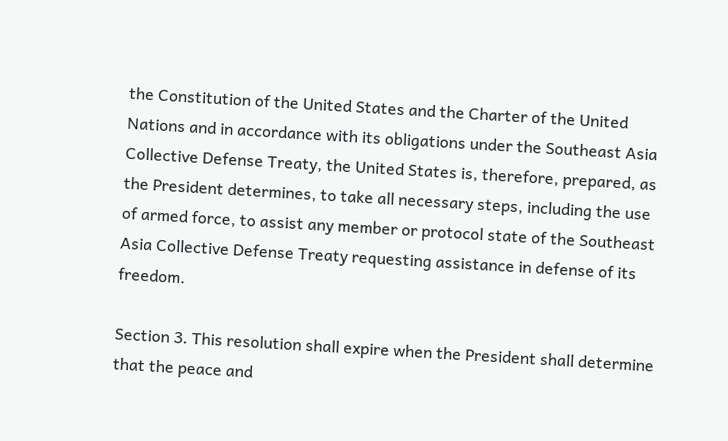the Constitution of the United States and the Charter of the United Nations and in accordance with its obligations under the Southeast Asia Collective Defense Treaty, the United States is, therefore, prepared, as the President determines, to take all necessary steps, including the use of armed force, to assist any member or protocol state of the Southeast Asia Collective Defense Treaty requesting assistance in defense of its freedom.

Section 3. This resolution shall expire when the President shall determine that the peace and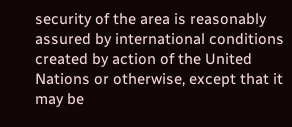security of the area is reasonably assured by international conditions created by action of the United Nations or otherwise, except that it may be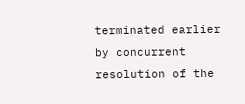terminated earlier by concurrent resolution of the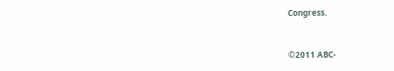Congress.


©2011 ABC-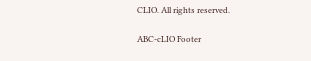CLIO. All rights reserved.

ABC-cLIO Footer